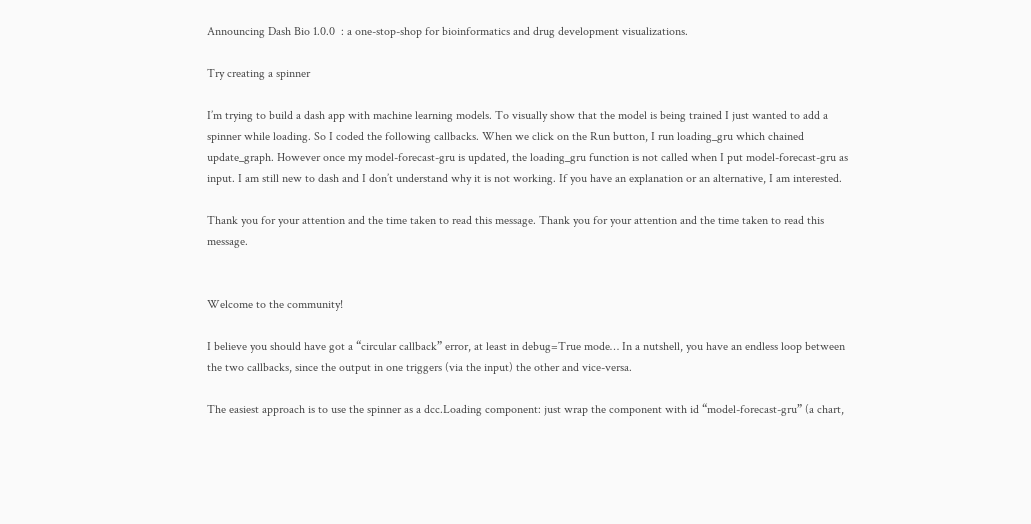Announcing Dash Bio 1.0.0  : a one-stop-shop for bioinformatics and drug development visualizations.

Try creating a spinner

I’m trying to build a dash app with machine learning models. To visually show that the model is being trained I just wanted to add a spinner while loading. So I coded the following callbacks. When we click on the Run button, I run loading_gru which chained update_graph. However once my model-forecast-gru is updated, the loading_gru function is not called when I put model-forecast-gru as input. I am still new to dash and I don’t understand why it is not working. If you have an explanation or an alternative, I am interested.

Thank you for your attention and the time taken to read this message. Thank you for your attention and the time taken to read this message.


Welcome to the community!

I believe you should have got a “circular callback” error, at least in debug=True mode… In a nutshell, you have an endless loop between the two callbacks, since the output in one triggers (via the input) the other and vice-versa.

The easiest approach is to use the spinner as a dcc.Loading component: just wrap the component with id “model-forecast-gru” (a chart,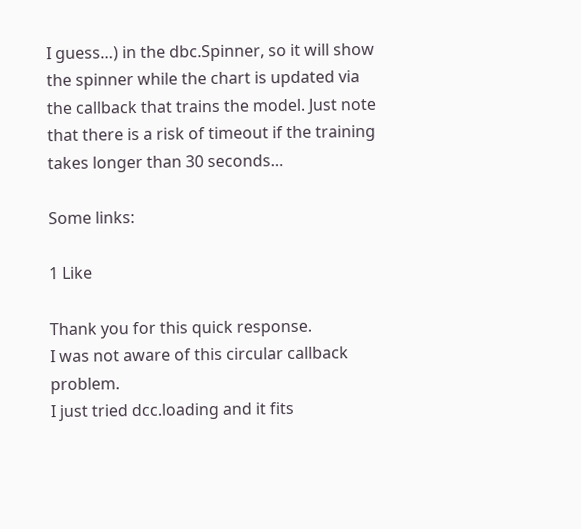I guess…) in the dbc.Spinner, so it will show the spinner while the chart is updated via the callback that trains the model. Just note that there is a risk of timeout if the training takes longer than 30 seconds…

Some links:

1 Like

Thank you for this quick response.
I was not aware of this circular callback problem.
I just tried dcc.loading and it fits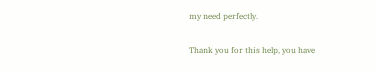my need perfectly.

Thank you for this help, you have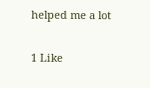helped me a lot

1 Like